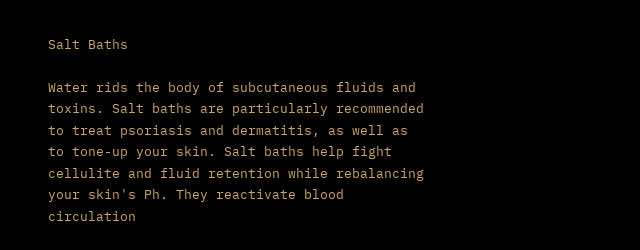Salt Baths

Water rids the body of subcutaneous fluids and toxins. Salt baths are particularly recommended to treat psoriasis and dermatitis, as well as to tone-up your skin. Salt baths help fight cellulite and fluid retention while rebalancing your skin's Ph. They reactivate blood circulation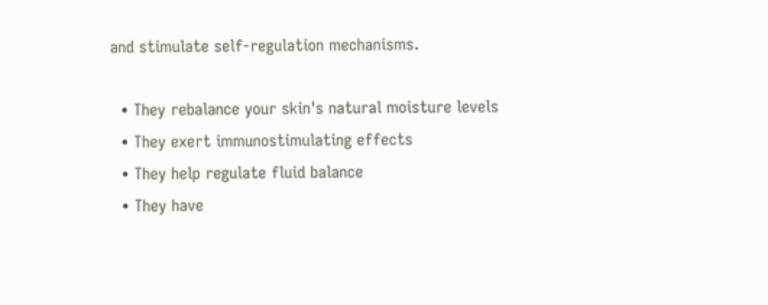and stimulate self-regulation mechanisms.

  • They rebalance your skin's natural moisture levels
  • They exert immunostimulating effects
  • They help regulate fluid balance
  • They have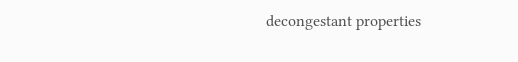decongestant properties